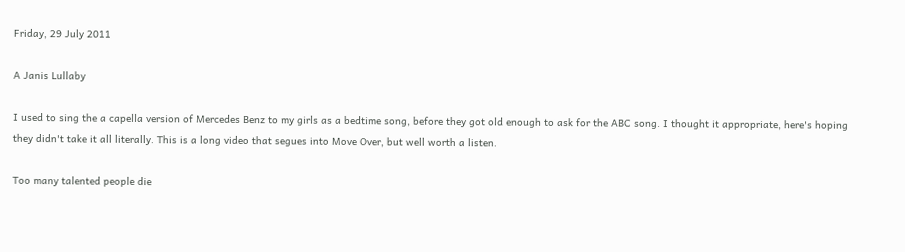Friday, 29 July 2011

A Janis Lullaby

I used to sing the a capella version of Mercedes Benz to my girls as a bedtime song, before they got old enough to ask for the ABC song. I thought it appropriate, here's hoping they didn't take it all literally. This is a long video that segues into Move Over, but well worth a listen.

Too many talented people die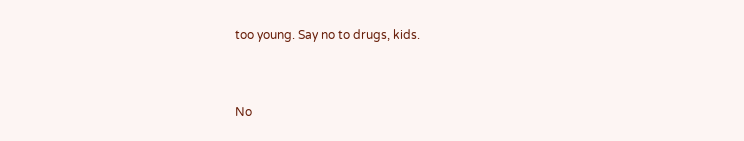too young. Say no to drugs, kids.


No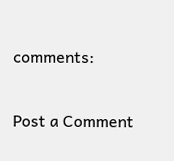comments:

Post a Comment